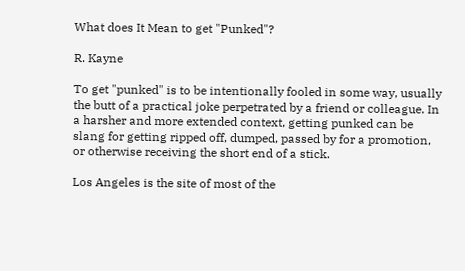What does It Mean to get "Punked"?

R. Kayne

To get "punked" is to be intentionally fooled in some way, usually the butt of a practical joke perpetrated by a friend or colleague. In a harsher and more extended context, getting punked can be slang for getting ripped off, dumped, passed by for a promotion, or otherwise receiving the short end of a stick.

Los Angeles is the site of most of the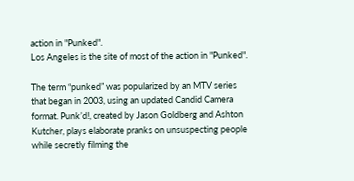action in "Punked".
Los Angeles is the site of most of the action in "Punked".

The term “punked” was popularized by an MTV series that began in 2003, using an updated Candid Camera format. Punk’d!, created by Jason Goldberg and Ashton Kutcher, plays elaborate pranks on unsuspecting people while secretly filming the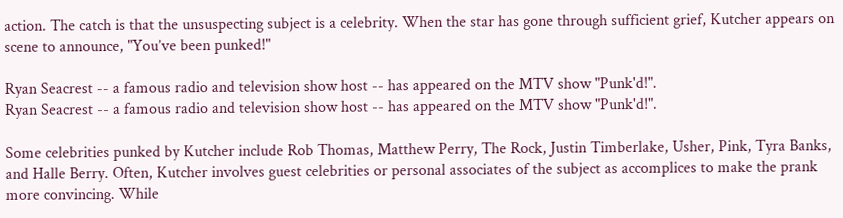action. The catch is that the unsuspecting subject is a celebrity. When the star has gone through sufficient grief, Kutcher appears on scene to announce, "You’ve been punked!"

Ryan Seacrest -- a famous radio and television show host -- has appeared on the MTV show "Punk'd!".
Ryan Seacrest -- a famous radio and television show host -- has appeared on the MTV show "Punk'd!".

Some celebrities punked by Kutcher include Rob Thomas, Matthew Perry, The Rock, Justin Timberlake, Usher, Pink, Tyra Banks, and Halle Berry. Often, Kutcher involves guest celebrities or personal associates of the subject as accomplices to make the prank more convincing. While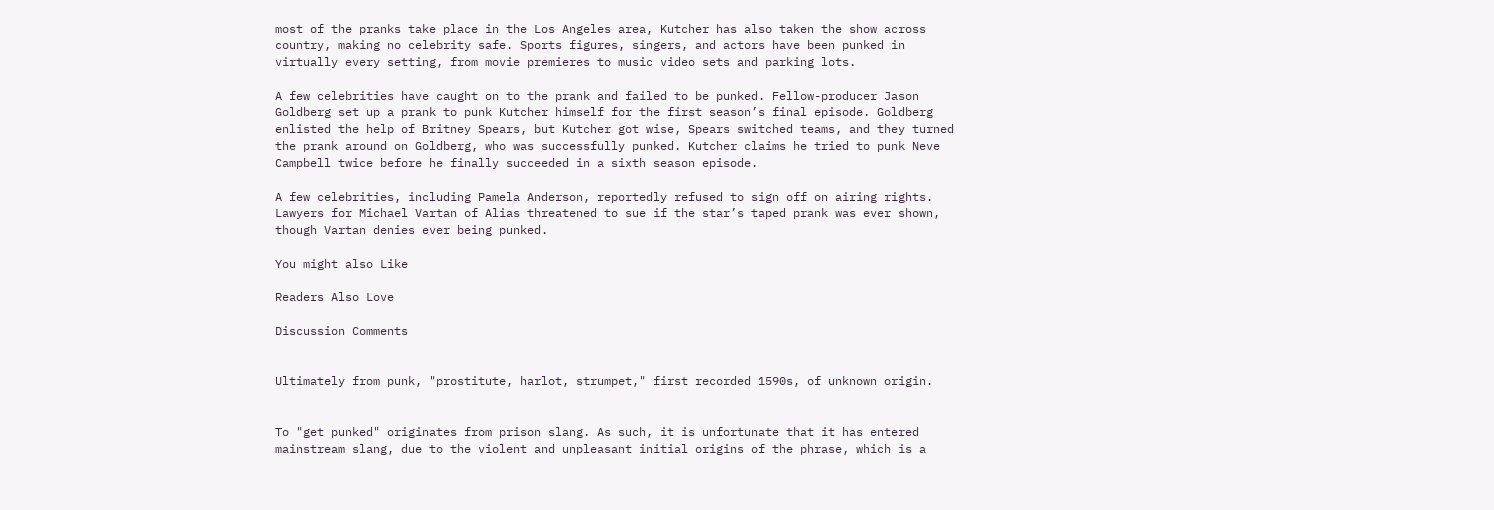most of the pranks take place in the Los Angeles area, Kutcher has also taken the show across country, making no celebrity safe. Sports figures, singers, and actors have been punked in virtually every setting, from movie premieres to music video sets and parking lots.

A few celebrities have caught on to the prank and failed to be punked. Fellow-producer Jason Goldberg set up a prank to punk Kutcher himself for the first season’s final episode. Goldberg enlisted the help of Britney Spears, but Kutcher got wise, Spears switched teams, and they turned the prank around on Goldberg, who was successfully punked. Kutcher claims he tried to punk Neve Campbell twice before he finally succeeded in a sixth season episode.

A few celebrities, including Pamela Anderson, reportedly refused to sign off on airing rights. Lawyers for Michael Vartan of Alias threatened to sue if the star’s taped prank was ever shown, though Vartan denies ever being punked.

You might also Like

Readers Also Love

Discussion Comments


Ultimately from punk, "prostitute, harlot, strumpet," first recorded 1590s, of unknown origin.


To "get punked" originates from prison slang. As such, it is unfortunate that it has entered mainstream slang, due to the violent and unpleasant initial origins of the phrase, which is a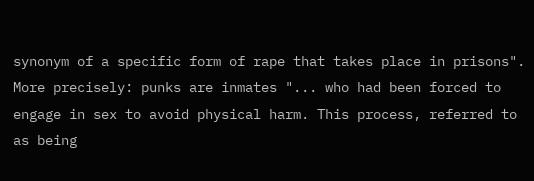synonym of a specific form of rape that takes place in prisons". More precisely: punks are inmates "... who had been forced to engage in sex to avoid physical harm. This process, referred to as being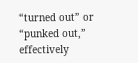“turned out” or “punked out,” effectively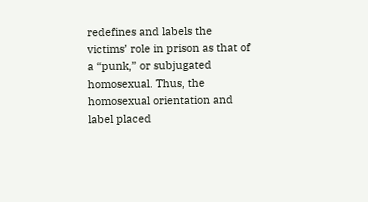redefines and labels the victims’ role in prison as that of a “punk,” or subjugated homosexual. Thus, the homosexual orientation and label placed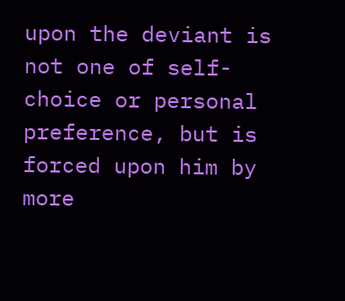upon the deviant is not one of self-choice or personal preference, but is forced upon him by more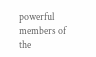powerful members of the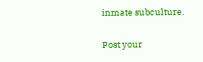inmate subculture.

Post your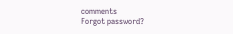comments
Forgot password?